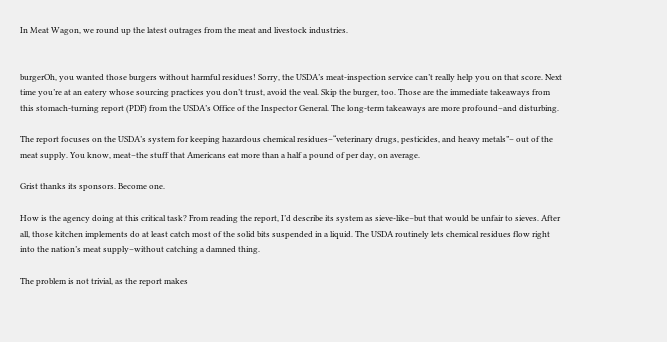In Meat Wagon, we round up the latest outrages from the meat and livestock industries.


burgerOh, you wanted those burgers without harmful residues! Sorry, the USDA’s meat-inspection service can’t really help you on that score. Next time you’re at an eatery whose sourcing practices you don’t trust, avoid the veal. Skip the burger, too. Those are the immediate takeaways from this stomach-turning report (PDF) from the USDA’s Office of the Inspector General. The long-term takeaways are more profound–and disturbing.

The report focuses on the USDA’s system for keeping hazardous chemical residues–“veterinary drugs, pesticides, and heavy metals”– out of the meat supply. You know, meat–the stuff that Americans eat more than a half a pound of per day, on average.

Grist thanks its sponsors. Become one.

How is the agency doing at this critical task? From reading the report, I’d describe its system as sieve-like–but that would be unfair to sieves. After all, those kitchen implements do at least catch most of the solid bits suspended in a liquid. The USDA routinely lets chemical residues flow right into the nation’s meat supply–without catching a damned thing.

The problem is not trivial, as the report makes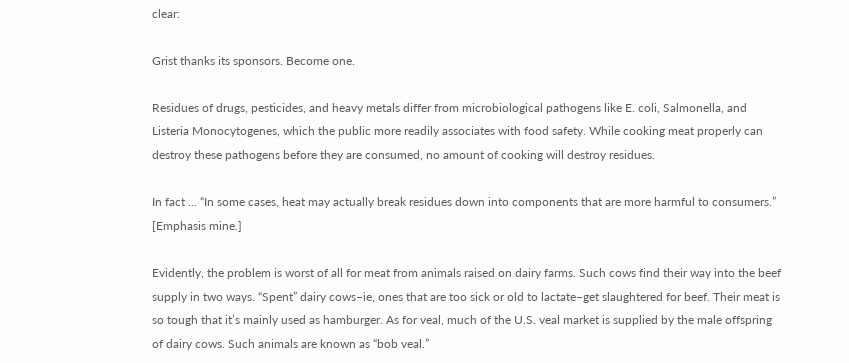clear:

Grist thanks its sponsors. Become one.

Residues of drugs, pesticides, and heavy metals differ from microbiological pathogens like E. coli, Salmonella, and Listeria Monocytogenes, which the public more readily associates with food safety. While cooking meat properly can destroy these pathogens before they are consumed, no amount of cooking will destroy residues.

In fact … “In some cases, heat may actually break residues down into components that are more harmful to consumers.” [Emphasis mine.]

Evidently, the problem is worst of all for meat from animals raised on dairy farms. Such cows find their way into the beef supply in two ways. “Spent” dairy cows–ie, ones that are too sick or old to lactate–get slaughtered for beef. Their meat is so tough that it’s mainly used as hamburger. As for veal, much of the U.S. veal market is supplied by the male offspring of dairy cows. Such animals are known as “bob veal.”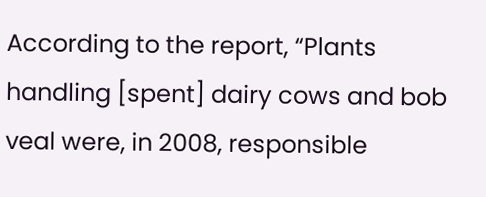According to the report, “Plants handling [spent] dairy cows and bob veal were, in 2008, responsible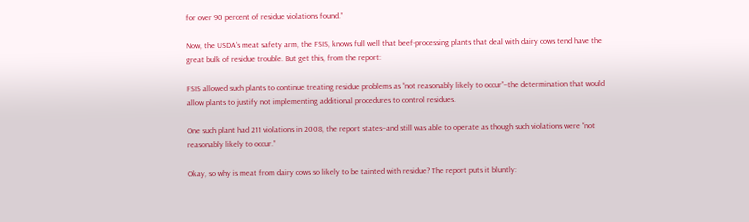for over 90 percent of residue violations found.”

Now, the USDA’s meat safety arm, the FSIS, knows full well that beef-processing plants that deal with dairy cows tend have the great bulk of residue trouble. But get this, from the report:

FSIS allowed such plants to continue treating residue problems as “not reasonably likely to occur”–the determination that would allow plants to justify not implementing additional procedures to control residues.

One such plant had 211 violations in 2008, the report states–and still was able to operate as though such violations were “not reasonably likely to occur.”

Okay, so why is meat from dairy cows so likely to be tainted with residue? The report puts it bluntly: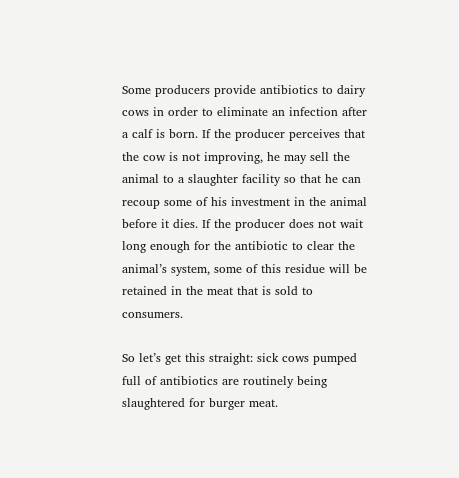Some producers provide antibiotics to dairy cows in order to eliminate an infection after a calf is born. If the producer perceives that the cow is not improving, he may sell the animal to a slaughter facility so that he can recoup some of his investment in the animal before it dies. If the producer does not wait long enough for the antibiotic to clear the animal’s system, some of this residue will be retained in the meat that is sold to consumers.

So let’s get this straight: sick cows pumped full of antibiotics are routinely being slaughtered for burger meat.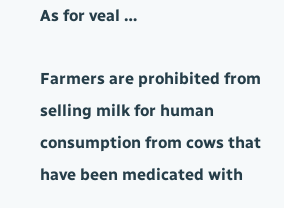As for veal …

Farmers are prohibited from selling milk for human consumption from cows that have been medicated with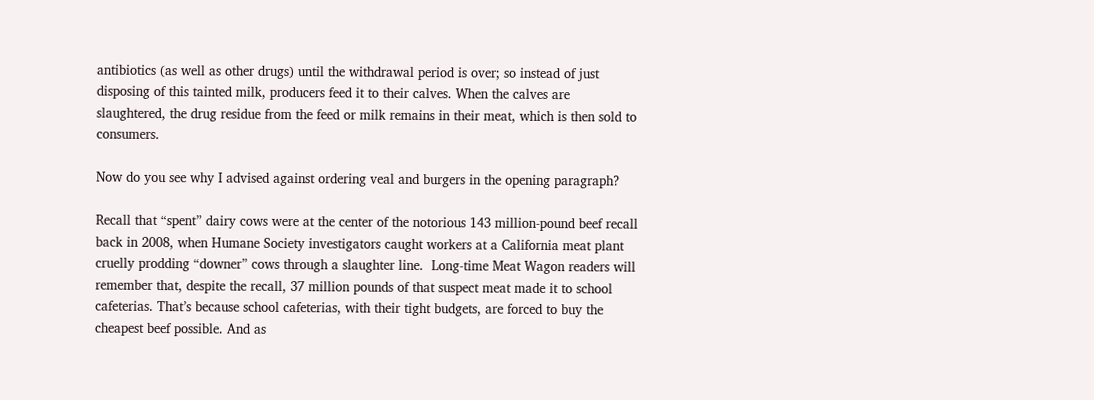antibiotics (as well as other drugs) until the withdrawal period is over; so instead of just disposing of this tainted milk, producers feed it to their calves. When the calves are slaughtered, the drug residue from the feed or milk remains in their meat, which is then sold to consumers.

Now do you see why I advised against ordering veal and burgers in the opening paragraph?

Recall that “spent” dairy cows were at the center of the notorious 143 million-pound beef recall back in 2008, when Humane Society investigators caught workers at a California meat plant cruelly prodding “downer” cows through a slaughter line.  Long-time Meat Wagon readers will remember that, despite the recall, 37 million pounds of that suspect meat made it to school cafeterias. That’s because school cafeterias, with their tight budgets, are forced to buy the cheapest beef possible. And as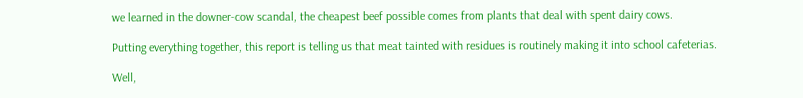we learned in the downer-cow scandal, the cheapest beef possible comes from plants that deal with spent dairy cows.

Putting everything together, this report is telling us that meat tainted with residues is routinely making it into school cafeterias.

Well,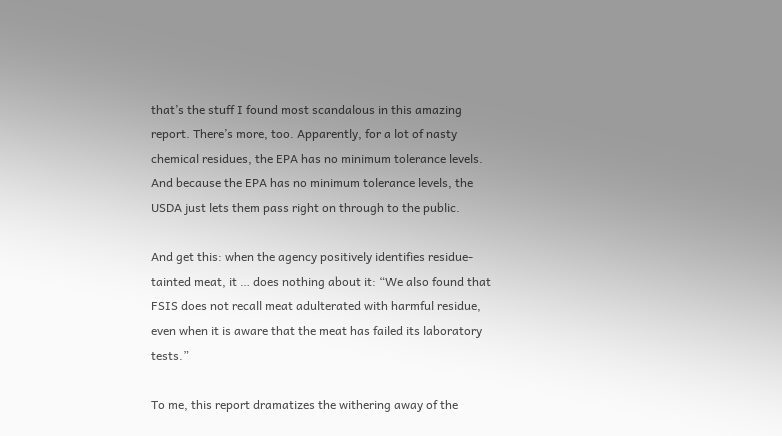that’s the stuff I found most scandalous in this amazing report. There’s more, too. Apparently, for a lot of nasty chemical residues, the EPA has no minimum tolerance levels. And because the EPA has no minimum tolerance levels, the USDA just lets them pass right on through to the public.

And get this: when the agency positively identifies residue-tainted meat, it … does nothing about it: “We also found that FSIS does not recall meat adulterated with harmful residue, even when it is aware that the meat has failed its laboratory tests.”

To me, this report dramatizes the withering away of the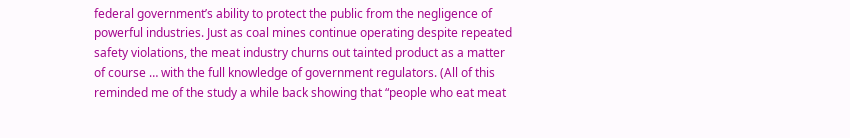federal government’s ability to protect the public from the negligence of powerful industries. Just as coal mines continue operating despite repeated safety violations, the meat industry churns out tainted product as a matter of course … with the full knowledge of government regulators. (All of this reminded me of the study a while back showing that “people who eat meat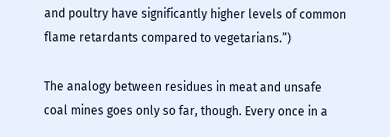and poultry have significantly higher levels of common flame retardants compared to vegetarians.”)

The analogy between residues in meat and unsafe coal mines goes only so far, though. Every once in a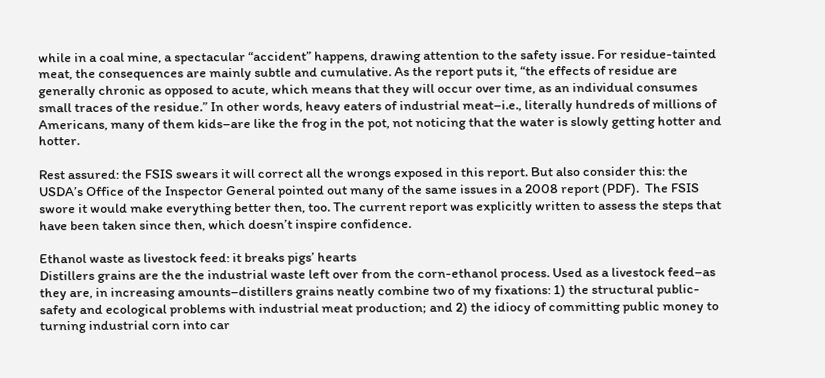while in a coal mine, a spectacular “accident” happens, drawing attention to the safety issue. For residue-tainted meat, the consequences are mainly subtle and cumulative. As the report puts it, “the effects of residue are generally chronic as opposed to acute, which means that they will occur over time, as an individual consumes small traces of the residue.” In other words, heavy eaters of industrial meat–i.e., literally hundreds of millions of Americans, many of them kids–are like the frog in the pot, not noticing that the water is slowly getting hotter and hotter.

Rest assured: the FSIS swears it will correct all the wrongs exposed in this report. But also consider this: the USDA’s Office of the Inspector General pointed out many of the same issues in a 2008 report (PDF).  The FSIS swore it would make everything better then, too. The current report was explicitly written to assess the steps that have been taken since then, which doesn’t inspire confidence.

Ethanol waste as livestock feed: it breaks pigs’ hearts
Distillers grains are the the industrial waste left over from the corn-ethanol process. Used as a livestock feed–as they are, in increasing amounts–distillers grains neatly combine two of my fixations: 1) the structural public-safety and ecological problems with industrial meat production; and 2) the idiocy of committing public money to turning industrial corn into car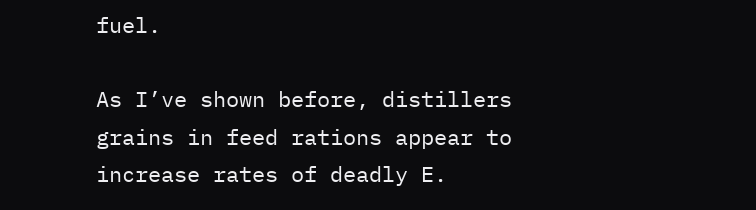fuel.

As I’ve shown before, distillers grains in feed rations appear to increase rates of deadly E.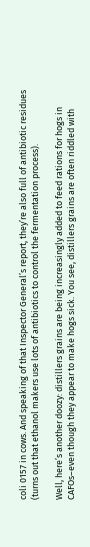coli 0157 in cows. And speaking of that Inspector General’s report, they’re also full of antibiotic residues (turns out that ethanol makers use lots of antibiotics to control the fermentation process).

Well, here’s another doozy: distillers grains are being increasingly added to feed rations for hogs in CAFOs–even though they appear to make hogs sick. You see, distillers grains are often riddled with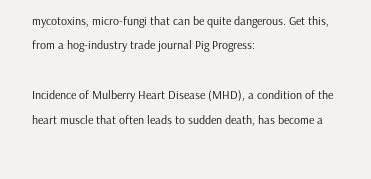mycotoxins, micro-fungi that can be quite dangerous. Get this, from a hog-industry trade journal Pig Progress:

Incidence of Mulberry Heart Disease (MHD), a condition of the heart muscle that often leads to sudden death, has become a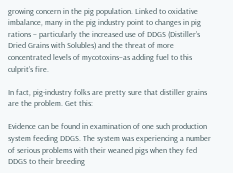growing concern in the pig population. Linked to oxidative imbalance, many in the pig industry point to changes in pig rations – particularly the increased use of DDGS (Distiller’s Dried Grains with Solubles) and the threat of more concentrated levels of mycotoxins–as adding fuel to this culprit’s fire.

In fact, pig-industry folks are pretty sure that distiller grains are the problem. Get this:

Evidence can be found in examination of one such production system feeding DDGS. The system was experiencing a number of serious problems with their weaned pigs when they fed DDGS to their breeding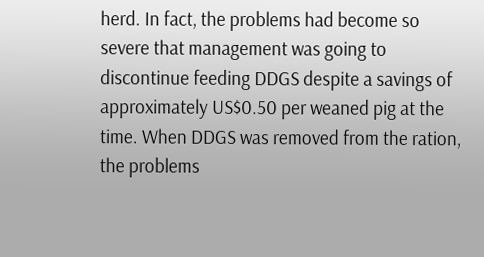herd. In fact, the problems had become so severe that management was going to discontinue feeding DDGS despite a savings of approximately US$0.50 per weaned pig at the time. When DDGS was removed from the ration, the problems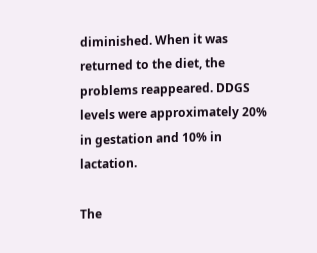diminished. When it was returned to the diet, the problems reappeared. DDGS levels were approximately 20% in gestation and 10% in lactation.

The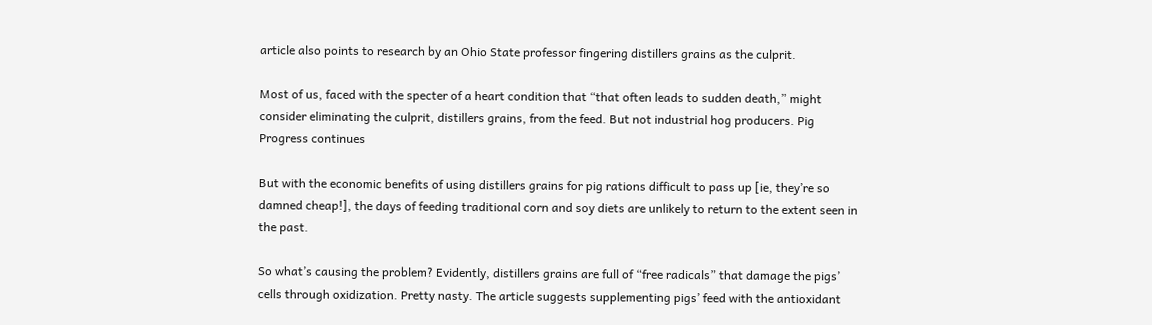article also points to research by an Ohio State professor fingering distillers grains as the culprit.

Most of us, faced with the specter of a heart condition that “that often leads to sudden death,” might consider eliminating the culprit, distillers grains, from the feed. But not industrial hog producers. Pig Progress continues

But with the economic benefits of using distillers grains for pig rations difficult to pass up [ie, they’re so damned cheap!], the days of feeding traditional corn and soy diets are unlikely to return to the extent seen in the past.

So what’s causing the problem? Evidently, distillers grains are full of “free radicals” that damage the pigs’ cells through oxidization. Pretty nasty. The article suggests supplementing pigs’ feed with the antioxidant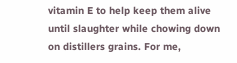vitamin E to help keep them alive until slaughter while chowing down on distillers grains. For me,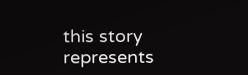this story represents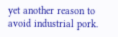yet another reason to avoid industrial pork.